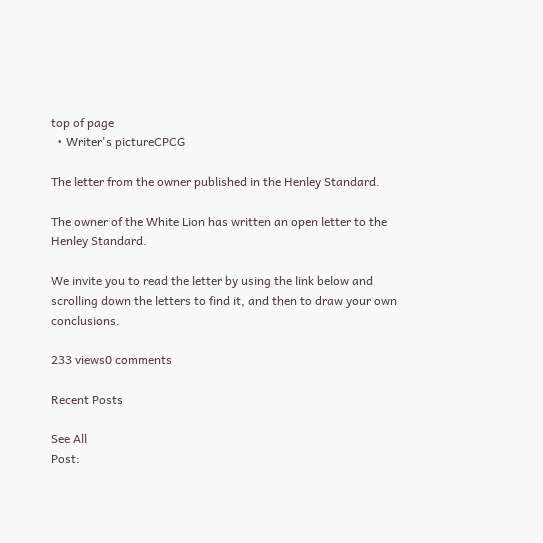top of page
  • Writer's pictureCPCG

The letter from the owner published in the Henley Standard.

The owner of the White Lion has written an open letter to the Henley Standard.

We invite you to read the letter by using the link below and scrolling down the letters to find it, and then to draw your own conclusions.

233 views0 comments

Recent Posts

See All
Post: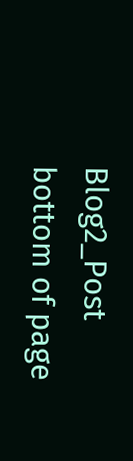Blog2_Post
bottom of page